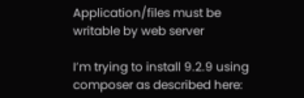Application/files must be writable by web server

I’m trying to install 9.2.9 using composer as described here: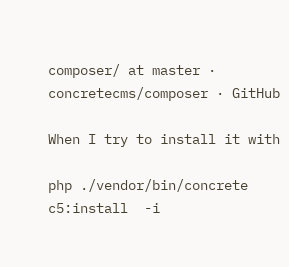composer/ at master · concretecms/composer · GitHub

When I try to install it with

php ./vendor/bin/concrete c5:install  -i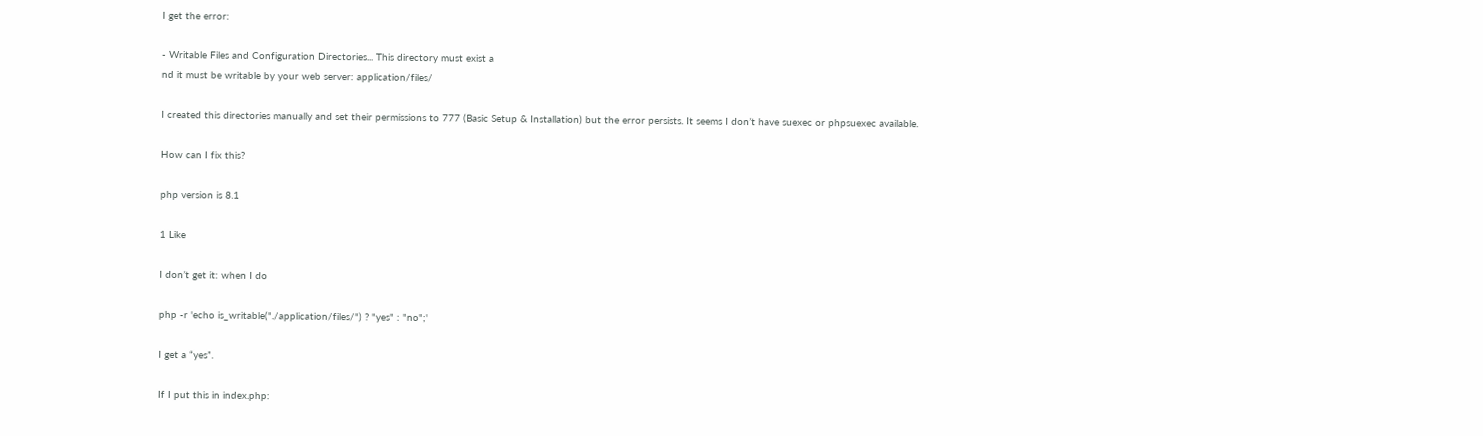I get the error:

- Writable Files and Configuration Directories... This directory must exist a
nd it must be writable by your web server: application/files/

I created this directories manually and set their permissions to 777 (Basic Setup & Installation) but the error persists. It seems I don’t have suexec or phpsuexec available.

How can I fix this?

php version is 8.1

1 Like

I don’t get it: when I do

php -r 'echo is_writable("./application/files/") ? "yes" : "no";'

I get a “yes”.

If I put this in index.php: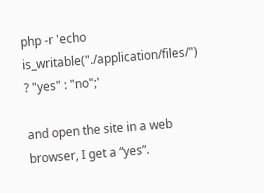php -r 'echo is_writable("./application/files/") ? "yes" : "no";'

and open the site in a web browser, I get a “yes”.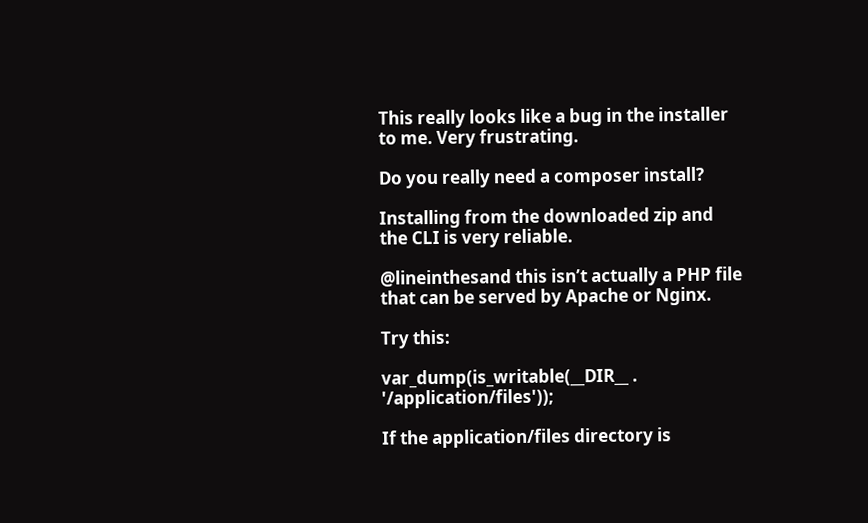This really looks like a bug in the installer to me. Very frustrating.

Do you really need a composer install?

Installing from the downloaded zip and the CLI is very reliable.

@lineinthesand this isn’t actually a PHP file that can be served by Apache or Nginx.

Try this:

var_dump(is_writable(__DIR__ . '/application/files'));

If the application/files directory is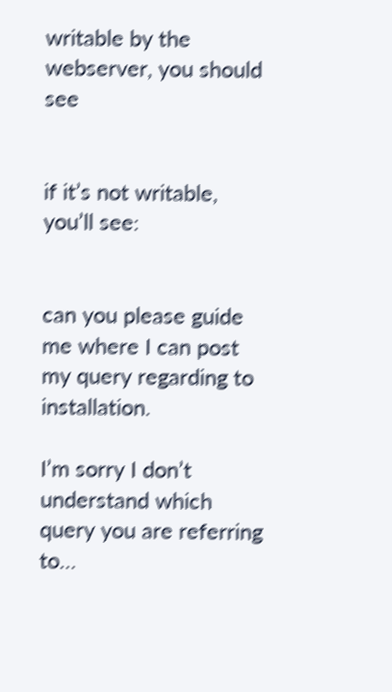writable by the webserver, you should see


if it’s not writable, you’ll see:


can you please guide me where I can post my query regarding to installation.

I’m sorry I don’t understand which query you are referring to…